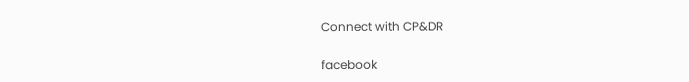Connect with CP&DR

facebook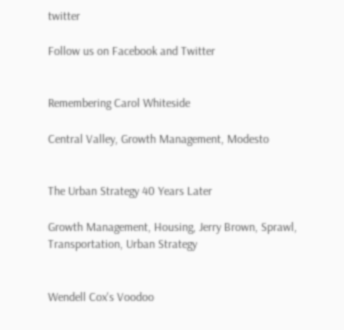twitter

Follow us on Facebook and Twitter


Remembering Carol Whiteside

Central Valley, Growth Management, Modesto


The Urban Strategy 40 Years Later

Growth Management, Housing, Jerry Brown, Sprawl, Transportation, Urban Strategy


Wendell Cox's Voodoo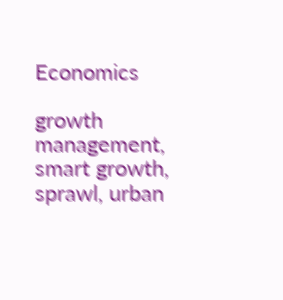Economics

growth management, smart growth, sprawl, urban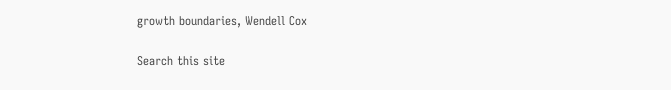growth boundaries, Wendell Cox

Search this site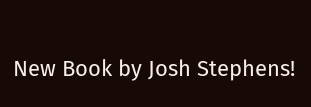New Book by Josh Stephens!